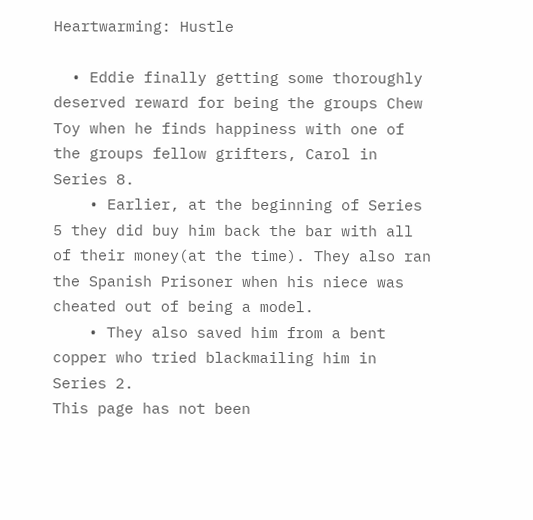Heartwarming: Hustle

  • Eddie finally getting some thoroughly deserved reward for being the groups Chew Toy when he finds happiness with one of the groups fellow grifters, Carol in Series 8.
    • Earlier, at the beginning of Series 5 they did buy him back the bar with all of their money(at the time). They also ran the Spanish Prisoner when his niece was cheated out of being a model.
    • They also saved him from a bent copper who tried blackmailing him in Series 2.
This page has not been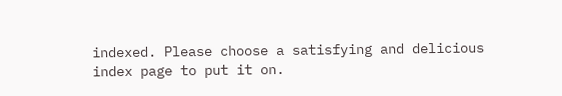indexed. Please choose a satisfying and delicious index page to put it on.